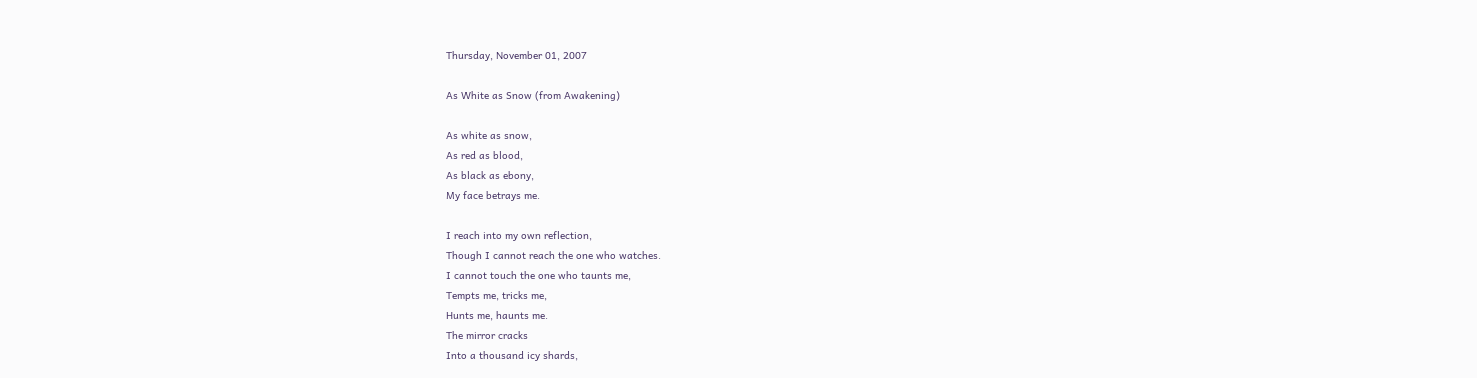Thursday, November 01, 2007

As White as Snow (from Awakening)

As white as snow,
As red as blood,
As black as ebony,
My face betrays me.

I reach into my own reflection,
Though I cannot reach the one who watches.
I cannot touch the one who taunts me,
Tempts me, tricks me,
Hunts me, haunts me.
The mirror cracks
Into a thousand icy shards,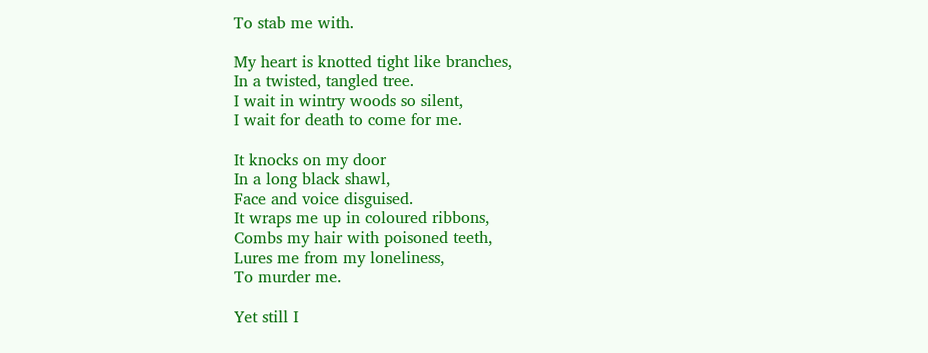To stab me with.

My heart is knotted tight like branches,
In a twisted, tangled tree.
I wait in wintry woods so silent,
I wait for death to come for me.

It knocks on my door
In a long black shawl,
Face and voice disguised.
It wraps me up in coloured ribbons,
Combs my hair with poisoned teeth,
Lures me from my loneliness,
To murder me.

Yet still I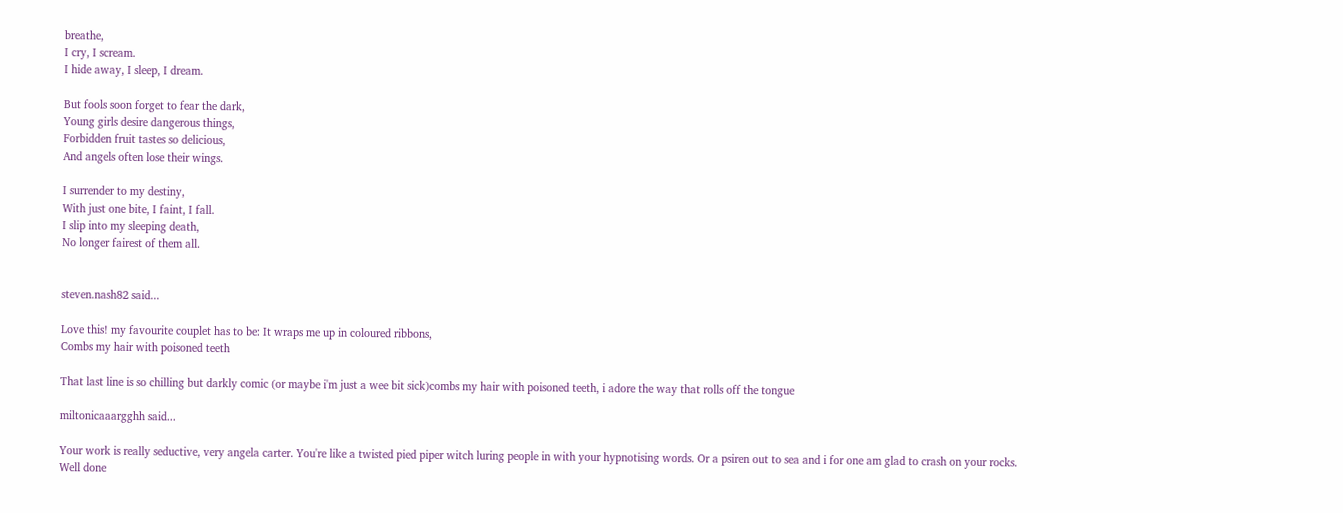breathe,
I cry, I scream.
I hide away, I sleep, I dream.

But fools soon forget to fear the dark,
Young girls desire dangerous things,
Forbidden fruit tastes so delicious,
And angels often lose their wings.

I surrender to my destiny,
With just one bite, I faint, I fall.
I slip into my sleeping death,
No longer fairest of them all.


steven.nash82 said...

Love this! my favourite couplet has to be: It wraps me up in coloured ribbons,
Combs my hair with poisoned teeth

That last line is so chilling but darkly comic (or maybe i'm just a wee bit sick)combs my hair with poisoned teeth, i adore the way that rolls off the tongue

miltonicaaargghh said...

Your work is really seductive, very angela carter. You're like a twisted pied piper witch luring people in with your hypnotising words. Or a psiren out to sea and i for one am glad to crash on your rocks.
Well done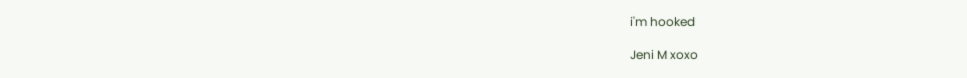i'm hooked

Jeni M xoxo